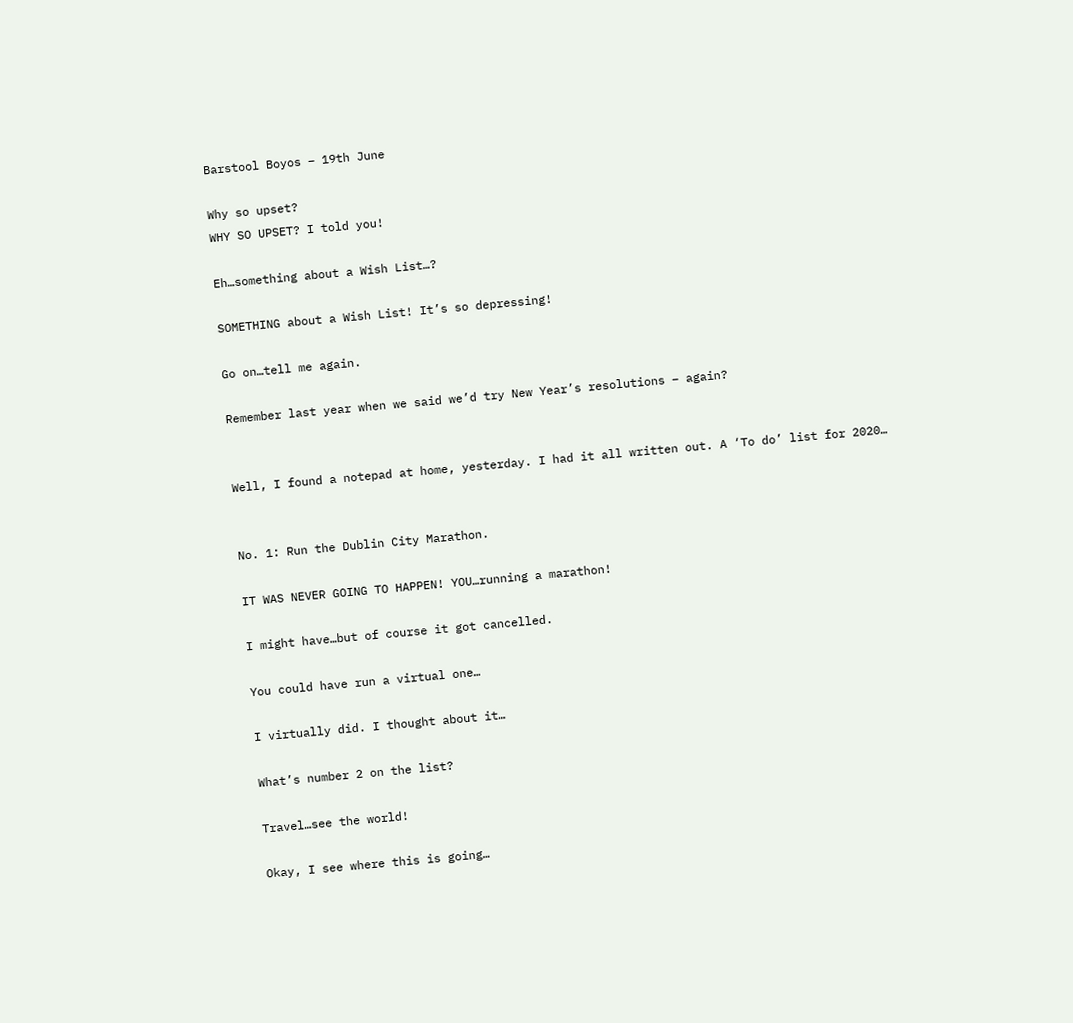Barstool Boyos – 19th June

Why so upset?
WHY SO UPSET? I told you!

Eh…something about a Wish List…?

SOMETHING about a Wish List! It’s so depressing!

Go on…tell me again.

Remember last year when we said we’d try New Year’s resolutions – again?


Well, I found a notepad at home, yesterday. I had it all written out. A ‘To do’ list for 2020…


No. 1: Run the Dublin City Marathon.

IT WAS NEVER GOING TO HAPPEN! YOU…running a marathon!

I might have…but of course it got cancelled.

You could have run a virtual one…

I virtually did. I thought about it…

What’s number 2 on the list?

Travel…see the world!

Okay, I see where this is going…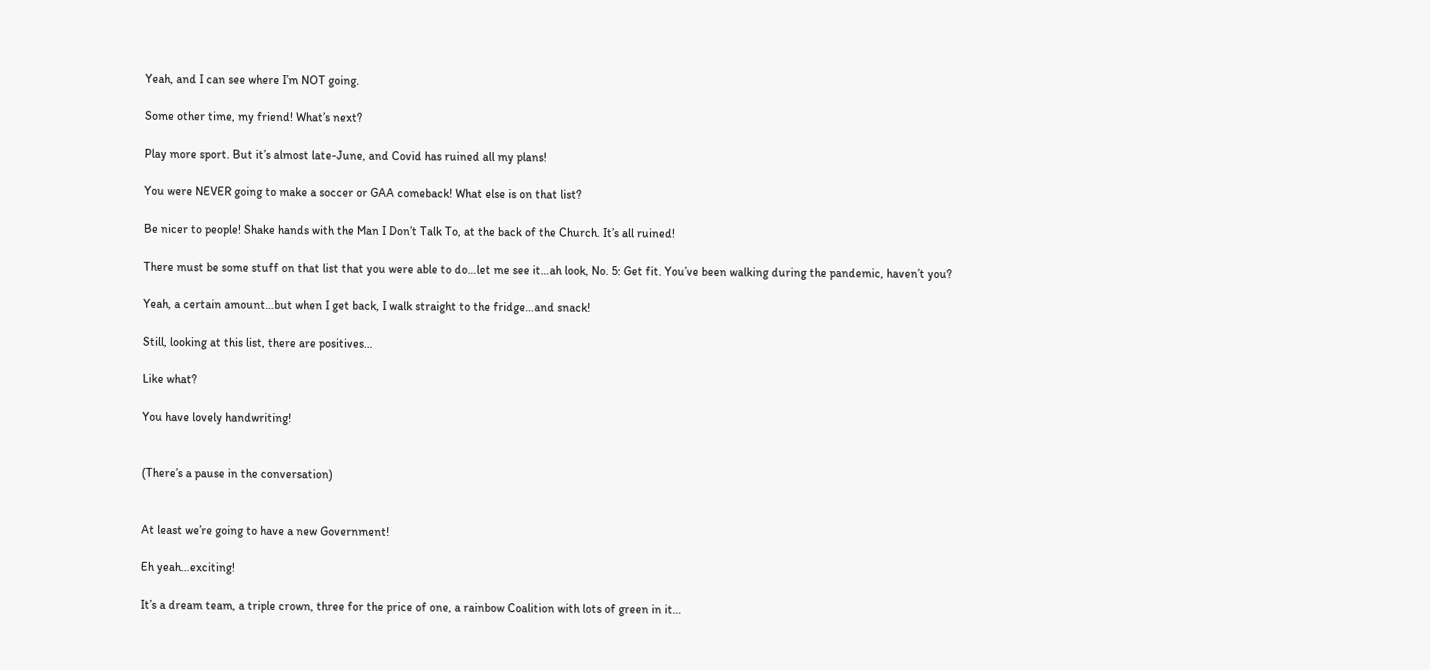Yeah, and I can see where I’m NOT going.

Some other time, my friend! What’s next?

Play more sport. But it’s almost late-June, and Covid has ruined all my plans!

You were NEVER going to make a soccer or GAA comeback! What else is on that list?

Be nicer to people! Shake hands with the Man I Don’t Talk To, at the back of the Church. It’s all ruined!

There must be some stuff on that list that you were able to do…let me see it…ah look, No. 5: Get fit. You’ve been walking during the pandemic, haven’t you?

Yeah, a certain amount…but when I get back, I walk straight to the fridge…and snack!

Still, looking at this list, there are positives…

Like what?

You have lovely handwriting!


(There’s a pause in the conversation)


At least we’re going to have a new Government!

Eh yeah…exciting!

It’s a dream team, a triple crown, three for the price of one, a rainbow Coalition with lots of green in it…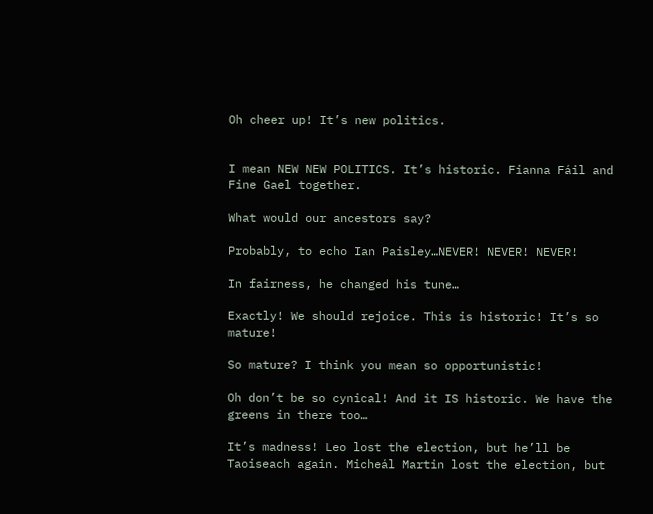Oh cheer up! It’s new politics.


I mean NEW NEW POLITICS. It’s historic. Fianna Fáil and Fine Gael together.

What would our ancestors say?

Probably, to echo Ian Paisley…NEVER! NEVER! NEVER!

In fairness, he changed his tune…

Exactly! We should rejoice. This is historic! It’s so mature!

So mature? I think you mean so opportunistic!

Oh don’t be so cynical! And it IS historic. We have the greens in there too…

It’s madness! Leo lost the election, but he’ll be Taoiseach again. Micheál Martin lost the election, but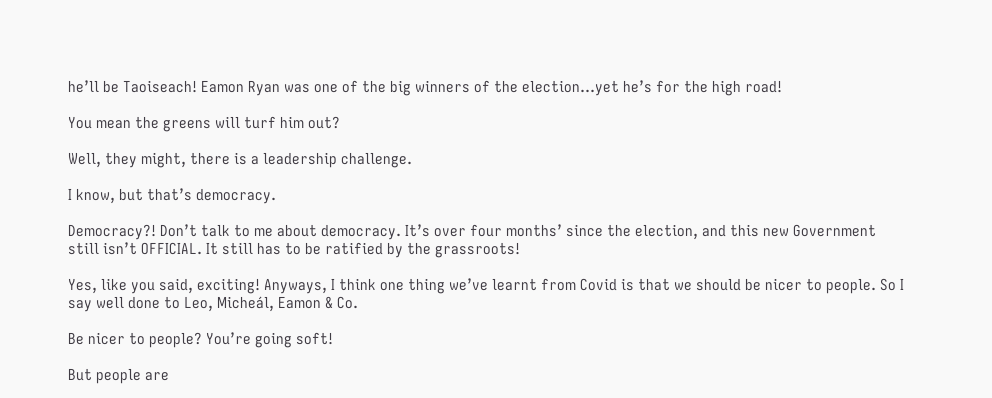he’ll be Taoiseach! Eamon Ryan was one of the big winners of the election…yet he’s for the high road!

You mean the greens will turf him out?

Well, they might, there is a leadership challenge.

I know, but that’s democracy.

Democracy?! Don’t talk to me about democracy. It’s over four months’ since the election, and this new Government still isn’t OFFICIAL. It still has to be ratified by the grassroots!

Yes, like you said, exciting! Anyways, I think one thing we’ve learnt from Covid is that we should be nicer to people. So I say well done to Leo, Micheál, Eamon & Co.

Be nicer to people? You’re going soft!

But people are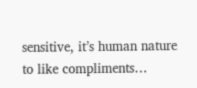sensitive, it’s human nature to like compliments…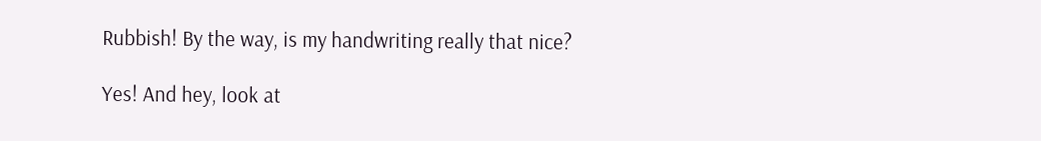Rubbish! By the way, is my handwriting really that nice?

Yes! And hey, look at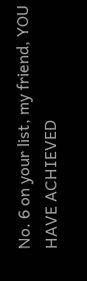No. 6 on your list, my friend, YOU HAVE ACHIEVED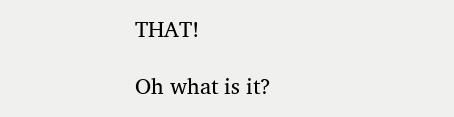THAT!

Oh what is it?